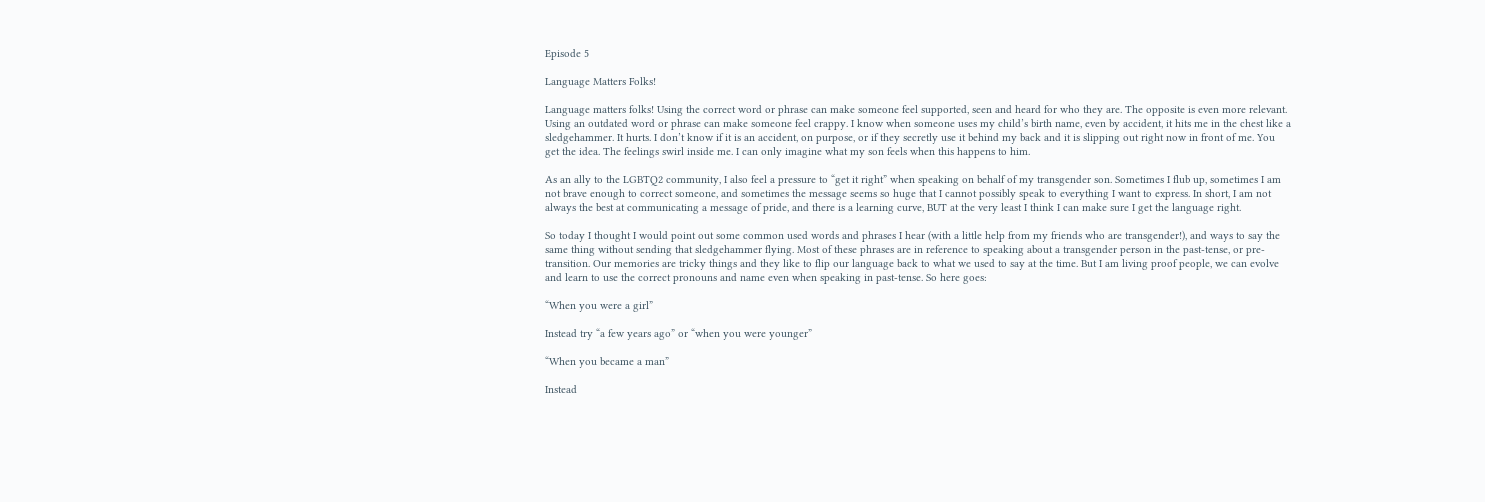Episode 5

Language Matters Folks!

Language matters folks! Using the correct word or phrase can make someone feel supported, seen and heard for who they are. The opposite is even more relevant. Using an outdated word or phrase can make someone feel crappy. I know when someone uses my child’s birth name, even by accident, it hits me in the chest like a sledgehammer. It hurts. I don’t know if it is an accident, on purpose, or if they secretly use it behind my back and it is slipping out right now in front of me. You get the idea. The feelings swirl inside me. I can only imagine what my son feels when this happens to him.

As an ally to the LGBTQ2 community, I also feel a pressure to “get it right” when speaking on behalf of my transgender son. Sometimes I flub up, sometimes I am not brave enough to correct someone, and sometimes the message seems so huge that I cannot possibly speak to everything I want to express. In short, I am not always the best at communicating a message of pride, and there is a learning curve, BUT at the very least I think I can make sure I get the language right.

So today I thought I would point out some common used words and phrases I hear (with a little help from my friends who are transgender!), and ways to say the same thing without sending that sledgehammer flying. Most of these phrases are in reference to speaking about a transgender person in the past-tense, or pre-transition. Our memories are tricky things and they like to flip our language back to what we used to say at the time. But I am living proof people, we can evolve and learn to use the correct pronouns and name even when speaking in past-tense. So here goes:

“When you were a girl”

Instead try “a few years ago” or “when you were younger”

“When you became a man”

Instead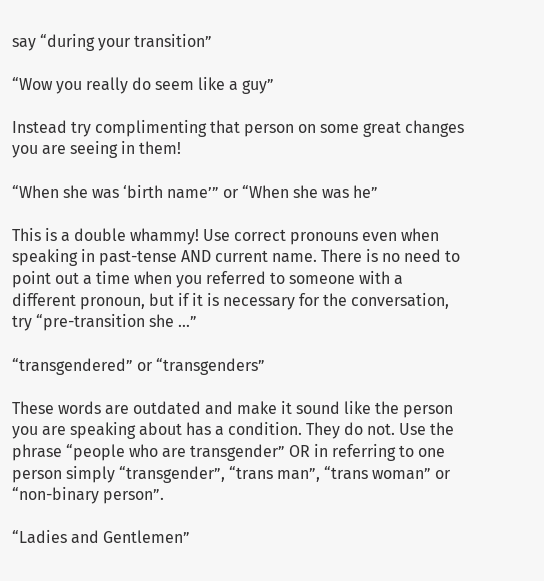say “during your transition”

“Wow you really do seem like a guy”

Instead try complimenting that person on some great changes you are seeing in them!

“When she was ‘birth name’” or “When she was he”

This is a double whammy! Use correct pronouns even when speaking in past-tense AND current name. There is no need to point out a time when you referred to someone with a different pronoun, but if it is necessary for the conversation, try “pre-transition she …”

“transgendered” or “transgenders”

These words are outdated and make it sound like the person you are speaking about has a condition. They do not. Use the phrase “people who are transgender” OR in referring to one person simply “transgender”, “trans man”, “trans woman” or “non-binary person”.

“Ladies and Gentlemen”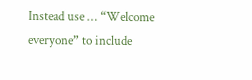Instead use … “Welcome everyone” to include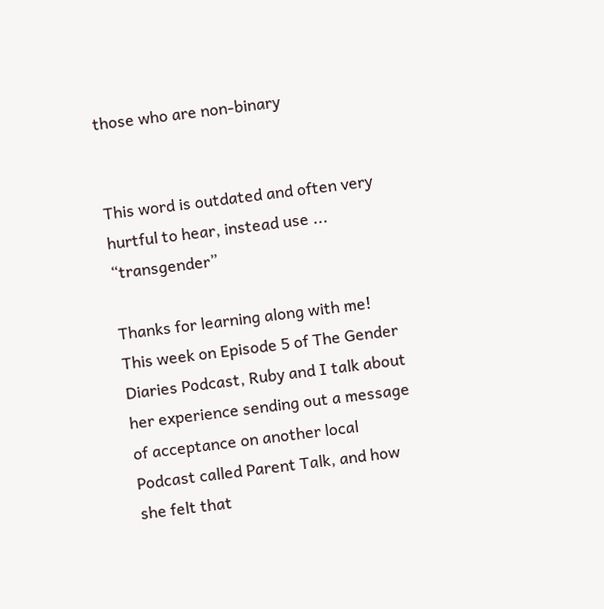those who are non-binary


This word is outdated and often very hurtful to hear, instead use ... “transgender”

Thanks for learning along with me! This week on Episode 5 of The Gender Diaries Podcast, Ruby and I talk about her experience sending out a message of acceptance on another local Podcast called Parent Talk, and how she felt that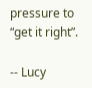pressure to “get it right”.

-- Lucy